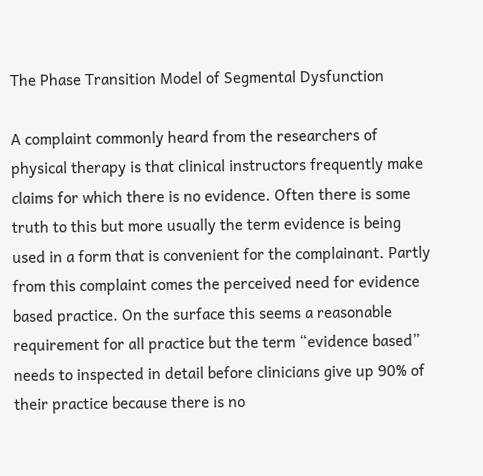The Phase Transition Model of Segmental Dysfunction

A complaint commonly heard from the researchers of physical therapy is that clinical instructors frequently make claims for which there is no evidence. Often there is some truth to this but more usually the term evidence is being used in a form that is convenient for the complainant. Partly from this complaint comes the perceived need for evidence based practice. On the surface this seems a reasonable requirement for all practice but the term “evidence based” needs to inspected in detail before clinicians give up 90% of their practice because there is no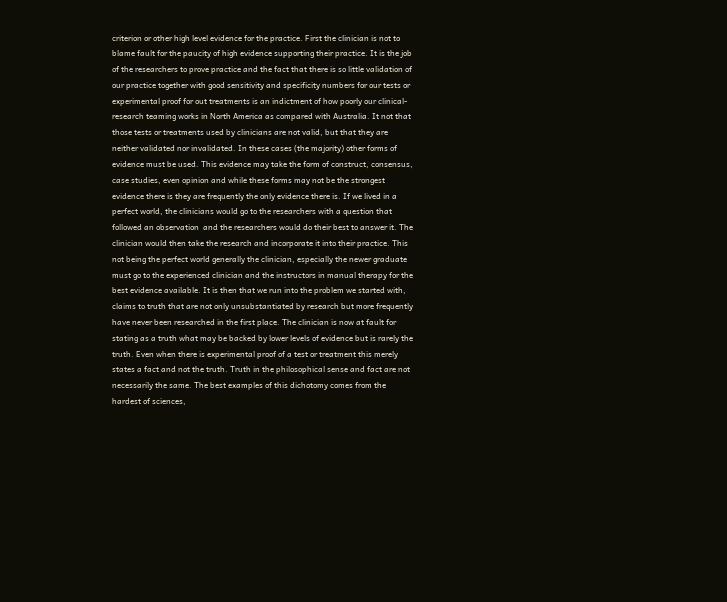criterion or other high level evidence for the practice. First the clinician is not to blame fault for the paucity of high evidence supporting their practice. It is the job of the researchers to prove practice and the fact that there is so little validation of our practice together with good sensitivity and specificity numbers for our tests or experimental proof for out treatments is an indictment of how poorly our clinical-research teaming works in North America as compared with Australia. It not that those tests or treatments used by clinicians are not valid, but that they are neither validated nor invalidated. In these cases (the majority) other forms of evidence must be used. This evidence may take the form of construct, consensus, case studies, even opinion and while these forms may not be the strongest evidence there is they are frequently the only evidence there is. If we lived in a perfect world, the clinicians would go to the researchers with a question that followed an observation  and the researchers would do their best to answer it. The clinician would then take the research and incorporate it into their practice. This not being the perfect world generally the clinician, especially the newer graduate must go to the experienced clinician and the instructors in manual therapy for the best evidence available. It is then that we run into the problem we started with, claims to truth that are not only unsubstantiated by research but more frequently have never been researched in the first place. The clinician is now at fault for stating as a truth what may be backed by lower levels of evidence but is rarely the truth. Even when there is experimental proof of a test or treatment this merely states a fact and not the truth. Truth in the philosophical sense and fact are not necessarily the same. The best examples of this dichotomy comes from the hardest of sciences,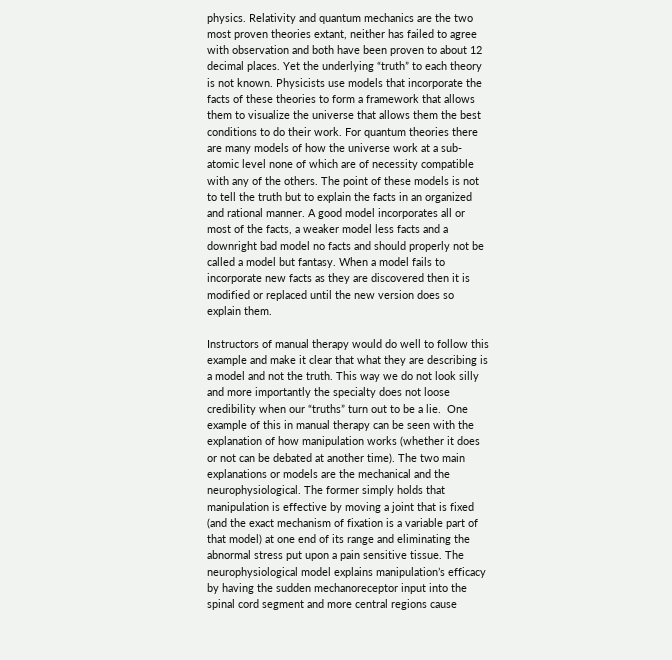physics. Relativity and quantum mechanics are the two most proven theories extant, neither has failed to agree with observation and both have been proven to about 12 decimal places. Yet the underlying “truth” to each theory is not known. Physicists use models that incorporate the facts of these theories to form a framework that allows them to visualize the universe that allows them the best conditions to do their work. For quantum theories there are many models of how the universe work at a sub-atomic level none of which are of necessity compatible with any of the others. The point of these models is not to tell the truth but to explain the facts in an organized and rational manner. A good model incorporates all or most of the facts, a weaker model less facts and a downright bad model no facts and should properly not be called a model but fantasy. When a model fails to incorporate new facts as they are discovered then it is modified or replaced until the new version does so explain them.

Instructors of manual therapy would do well to follow this example and make it clear that what they are describing is a model and not the truth. This way we do not look silly and more importantly the specialty does not loose credibility when our “truths” turn out to be a lie.  One example of this in manual therapy can be seen with the explanation of how manipulation works (whether it does or not can be debated at another time). The two main explanations or models are the mechanical and the neurophysiological. The former simply holds that manipulation is effective by moving a joint that is fixed (and the exact mechanism of fixation is a variable part of that model) at one end of its range and eliminating the abnormal stress put upon a pain sensitive tissue. The neurophysiological model explains manipulation’s efficacy by having the sudden mechanoreceptor input into the spinal cord segment and more central regions cause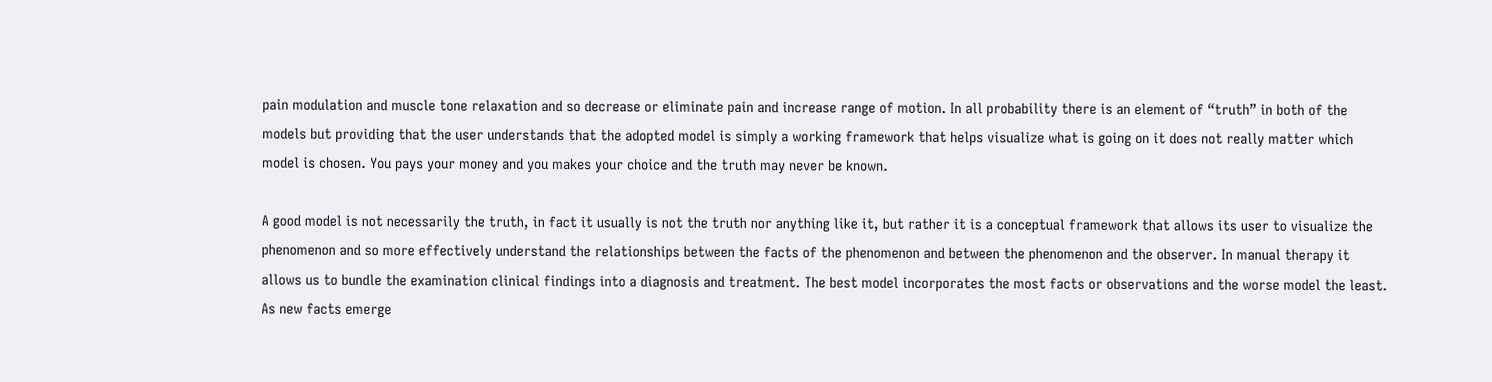pain modulation and muscle tone relaxation and so decrease or eliminate pain and increase range of motion. In all probability there is an element of “truth” in both of the models but providing that the user understands that the adopted model is simply a working framework that helps visualize what is going on it does not really matter which model is chosen. You pays your money and you makes your choice and the truth may never be known.

A good model is not necessarily the truth, in fact it usually is not the truth nor anything like it, but rather it is a conceptual framework that allows its user to visualize the phenomenon and so more effectively understand the relationships between the facts of the phenomenon and between the phenomenon and the observer. In manual therapy it allows us to bundle the examination clinical findings into a diagnosis and treatment. The best model incorporates the most facts or observations and the worse model the least. As new facts emerge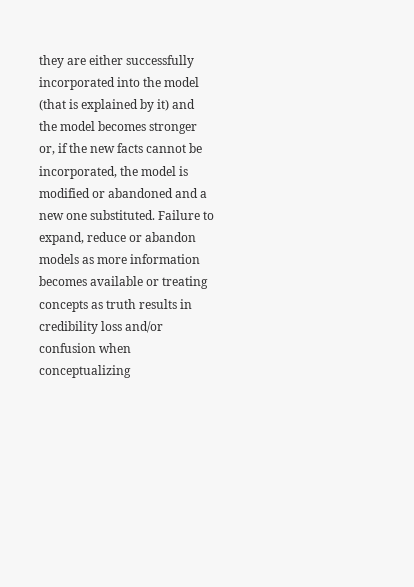they are either successfully incorporated into the model (that is explained by it) and the model becomes stronger or, if the new facts cannot be incorporated, the model is modified or abandoned and a new one substituted. Failure to expand, reduce or abandon models as more information becomes available or treating concepts as truth results in credibility loss and/or confusion when conceptualizing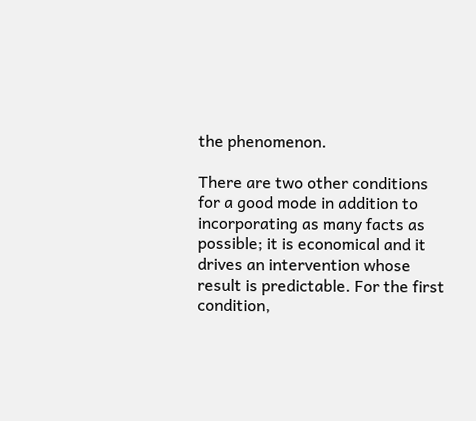the phenomenon.

There are two other conditions for a good mode in addition to incorporating as many facts as possible; it is economical and it drives an intervention whose result is predictable. For the first condition,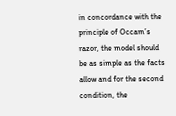in concordance with the principle of Occam’s razor, the model should be as simple as the facts allow and for the second condition, the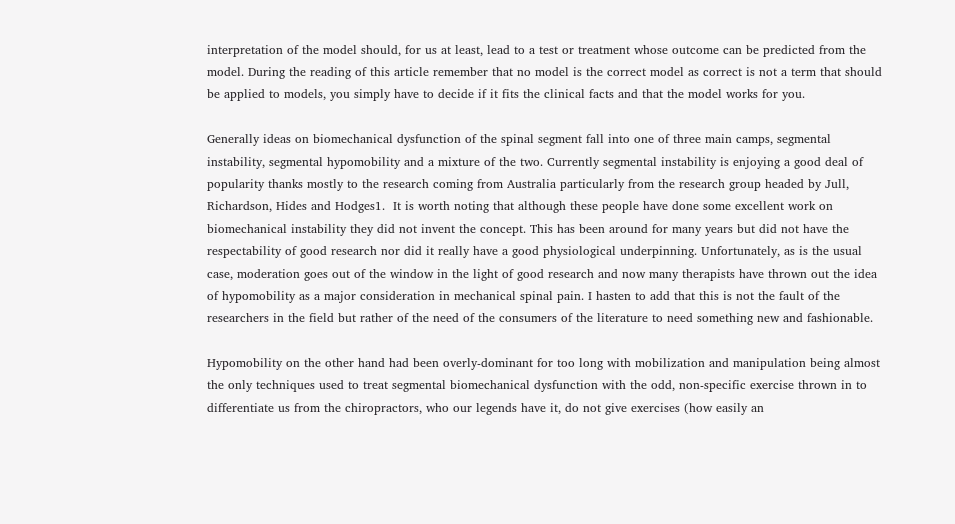interpretation of the model should, for us at least, lead to a test or treatment whose outcome can be predicted from the model. During the reading of this article remember that no model is the correct model as correct is not a term that should be applied to models, you simply have to decide if it fits the clinical facts and that the model works for you.

Generally ideas on biomechanical dysfunction of the spinal segment fall into one of three main camps, segmental instability, segmental hypomobility and a mixture of the two. Currently segmental instability is enjoying a good deal of popularity thanks mostly to the research coming from Australia particularly from the research group headed by Jull, Richardson, Hides and Hodges1.  It is worth noting that although these people have done some excellent work on biomechanical instability they did not invent the concept. This has been around for many years but did not have the respectability of good research nor did it really have a good physiological underpinning. Unfortunately, as is the usual case, moderation goes out of the window in the light of good research and now many therapists have thrown out the idea of hypomobility as a major consideration in mechanical spinal pain. I hasten to add that this is not the fault of the researchers in the field but rather of the need of the consumers of the literature to need something new and fashionable.

Hypomobility on the other hand had been overly-dominant for too long with mobilization and manipulation being almost the only techniques used to treat segmental biomechanical dysfunction with the odd, non-specific exercise thrown in to differentiate us from the chiropractors, who our legends have it, do not give exercises (how easily an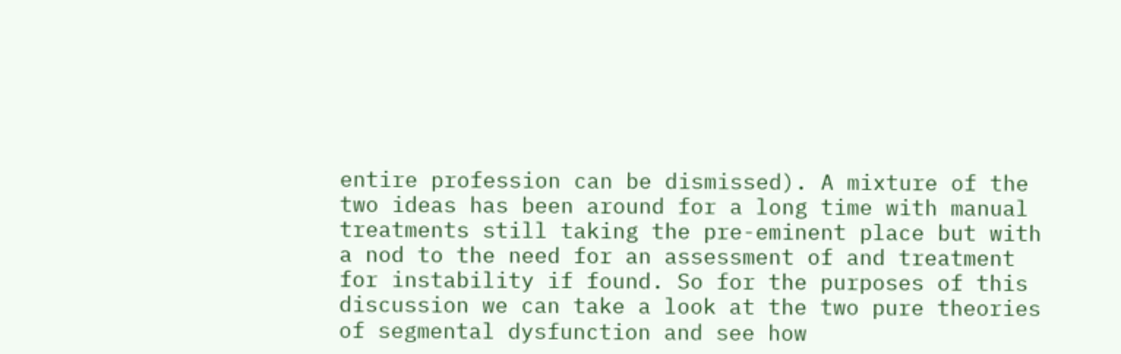entire profession can be dismissed). A mixture of the two ideas has been around for a long time with manual treatments still taking the pre-eminent place but with a nod to the need for an assessment of and treatment for instability if found. So for the purposes of this discussion we can take a look at the two pure theories of segmental dysfunction and see how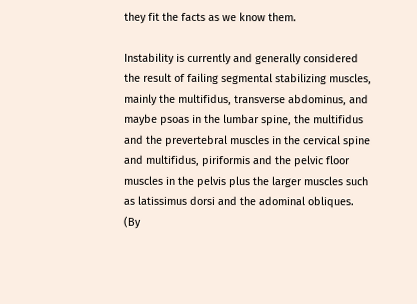they fit the facts as we know them.

Instability is currently and generally considered the result of failing segmental stabilizing muscles, mainly the multifidus, transverse abdominus, and maybe psoas in the lumbar spine, the multifidus and the prevertebral muscles in the cervical spine and multifidus, piriformis and the pelvic floor muscles in the pelvis plus the larger muscles such as latissimus dorsi and the adominal obliques. (By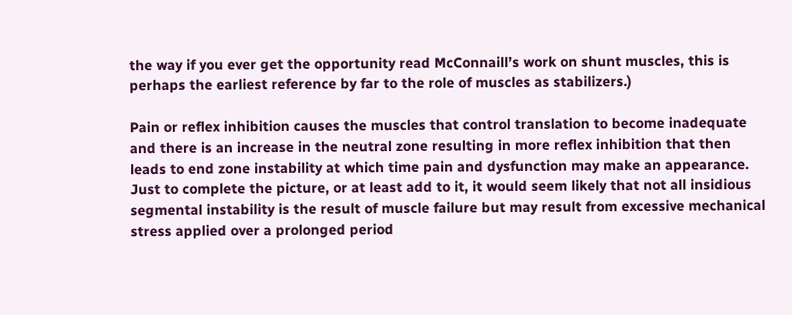the way if you ever get the opportunity read McConnaill’s work on shunt muscles, this is perhaps the earliest reference by far to the role of muscles as stabilizers.)

Pain or reflex inhibition causes the muscles that control translation to become inadequate and there is an increase in the neutral zone resulting in more reflex inhibition that then leads to end zone instability at which time pain and dysfunction may make an appearance. Just to complete the picture, or at least add to it, it would seem likely that not all insidious segmental instability is the result of muscle failure but may result from excessive mechanical stress applied over a prolonged period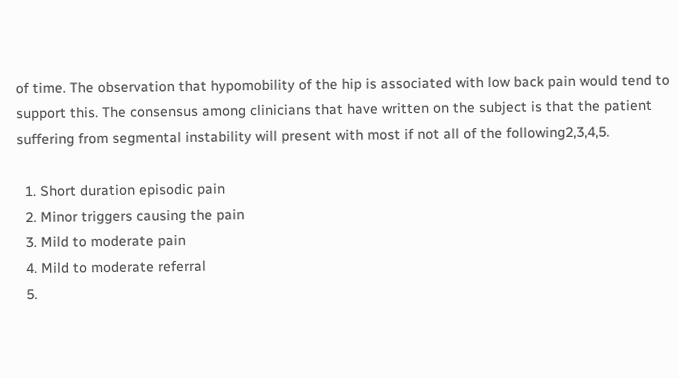of time. The observation that hypomobility of the hip is associated with low back pain would tend to support this. The consensus among clinicians that have written on the subject is that the patient suffering from segmental instability will present with most if not all of the following2,3,4,5.

  1. Short duration episodic pain
  2. Minor triggers causing the pain
  3. Mild to moderate pain
  4. Mild to moderate referral
  5.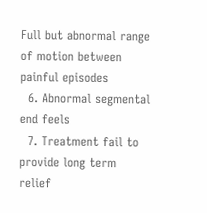Full but abnormal range of motion between painful episodes
  6. Abnormal segmental end feels
  7. Treatment fail to provide long term relief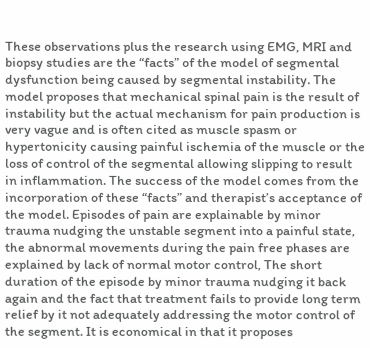These observations plus the research using EMG, MRI and biopsy studies are the “facts” of the model of segmental dysfunction being caused by segmental instability. The model proposes that mechanical spinal pain is the result of instability but the actual mechanism for pain production is very vague and is often cited as muscle spasm or hypertonicity causing painful ischemia of the muscle or the loss of control of the segmental allowing slipping to result in inflammation. The success of the model comes from the incorporation of these “facts” and therapist’s acceptance of the model. Episodes of pain are explainable by minor trauma nudging the unstable segment into a painful state, the abnormal movements during the pain free phases are explained by lack of normal motor control, The short duration of the episode by minor trauma nudging it back again and the fact that treatment fails to provide long term relief by it not adequately addressing the motor control of the segment. It is economical in that it proposes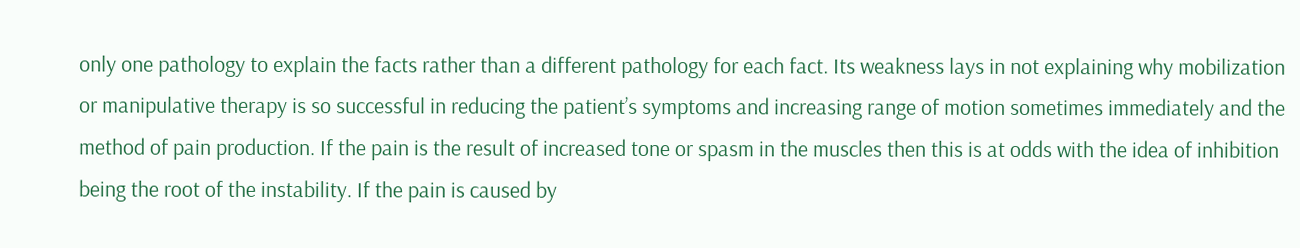only one pathology to explain the facts rather than a different pathology for each fact. Its weakness lays in not explaining why mobilization or manipulative therapy is so successful in reducing the patient’s symptoms and increasing range of motion sometimes immediately and the method of pain production. If the pain is the result of increased tone or spasm in the muscles then this is at odds with the idea of inhibition being the root of the instability. If the pain is caused by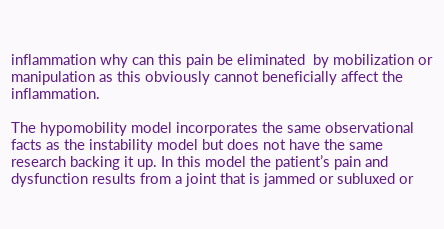inflammation why can this pain be eliminated  by mobilization or manipulation as this obviously cannot beneficially affect the inflammation.

The hypomobility model incorporates the same observational facts as the instability model but does not have the same research backing it up. In this model the patient’s pain and dysfunction results from a joint that is jammed or subluxed or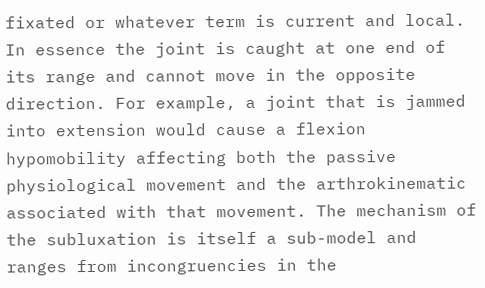fixated or whatever term is current and local. In essence the joint is caught at one end of its range and cannot move in the opposite direction. For example, a joint that is jammed into extension would cause a flexion hypomobility affecting both the passive physiological movement and the arthrokinematic associated with that movement. The mechanism of the subluxation is itself a sub-model and ranges from incongruencies in the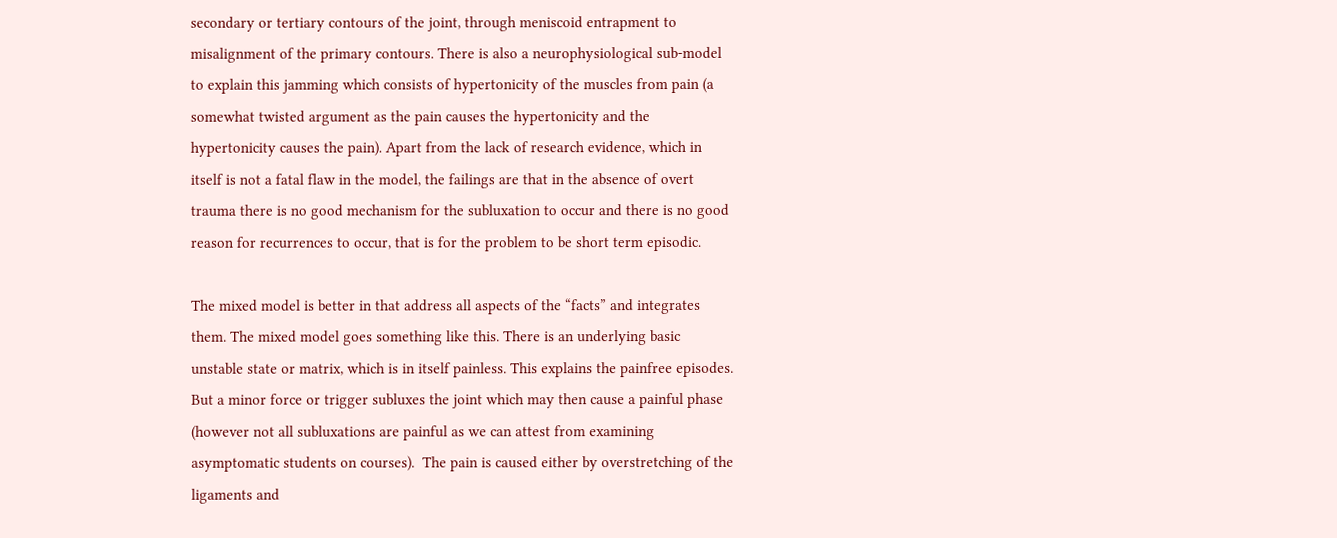secondary or tertiary contours of the joint, through meniscoid entrapment to misalignment of the primary contours. There is also a neurophysiological sub-model to explain this jamming which consists of hypertonicity of the muscles from pain (a somewhat twisted argument as the pain causes the hypertonicity and the hypertonicity causes the pain). Apart from the lack of research evidence, which in itself is not a fatal flaw in the model, the failings are that in the absence of overt trauma there is no good mechanism for the subluxation to occur and there is no good reason for recurrences to occur, that is for the problem to be short term episodic.

The mixed model is better in that address all aspects of the “facts” and integrates them. The mixed model goes something like this. There is an underlying basic unstable state or matrix, which is in itself painless. This explains the painfree episodes. But a minor force or trigger subluxes the joint which may then cause a painful phase (however not all subluxations are painful as we can attest from examining asymptomatic students on courses).  The pain is caused either by overstretching of the ligaments and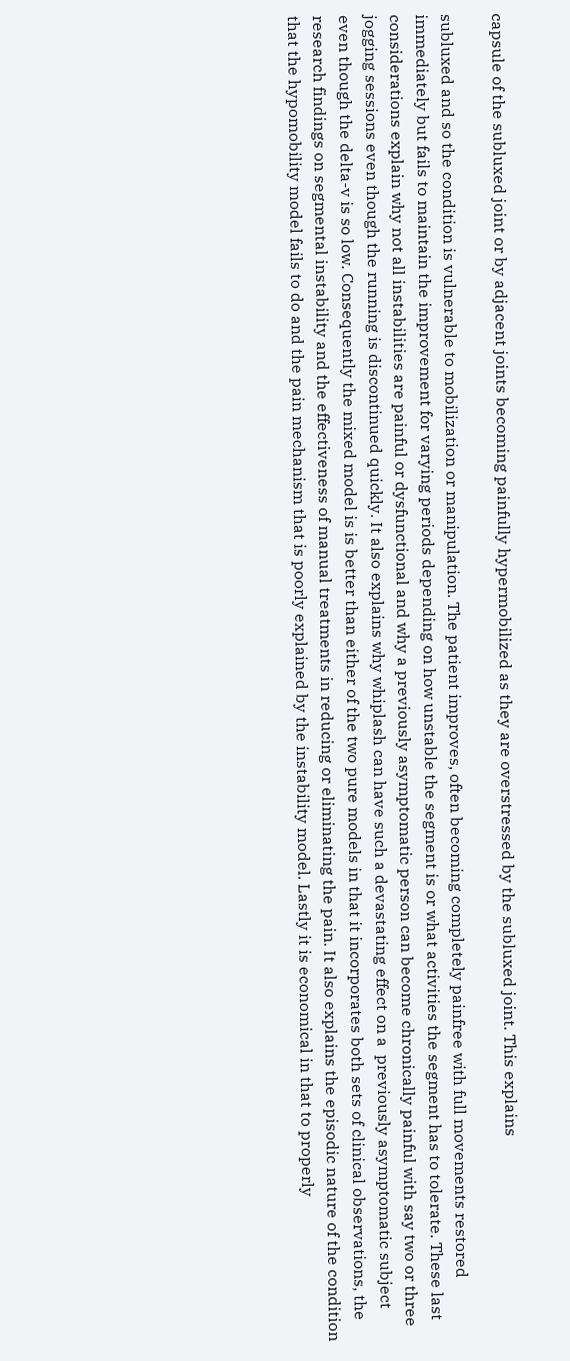capsule of the subluxed joint or by adjacent joints becoming painfully hypermobilized as they are overstressed by the subluxed joint. This explains

subluxed and so the condition is vulnerable to mobilization or manipulation. The patient improves, often becoming completely painfree with full movements restored immediately but fails to maintain the improvement for varying periods depending on how unstable the segment is or what activities the segment has to tolerate. These last considerations explain why not all instabilities are painful or dysfunctional and why a previously asymptomatic person can become chronically painful with say two or three jogging sessions even though the running is discontinued quickly. It also explains why whiplash can have such a devastating effect on a  previously asymptomatic subject even though the delta-v is so low. Consequently the mixed model is is better than either of the two pure models in that it incorporates both sets of clinical observations, the research findings on segmental instability and the effectiveness of manual treatments in reducing or eliminating the pain. It also explains the episodic nature of the condition that the hypomobility model fails to do and the pain mechanism that is poorly explained by the instability model. Lastly it is economical in that to properly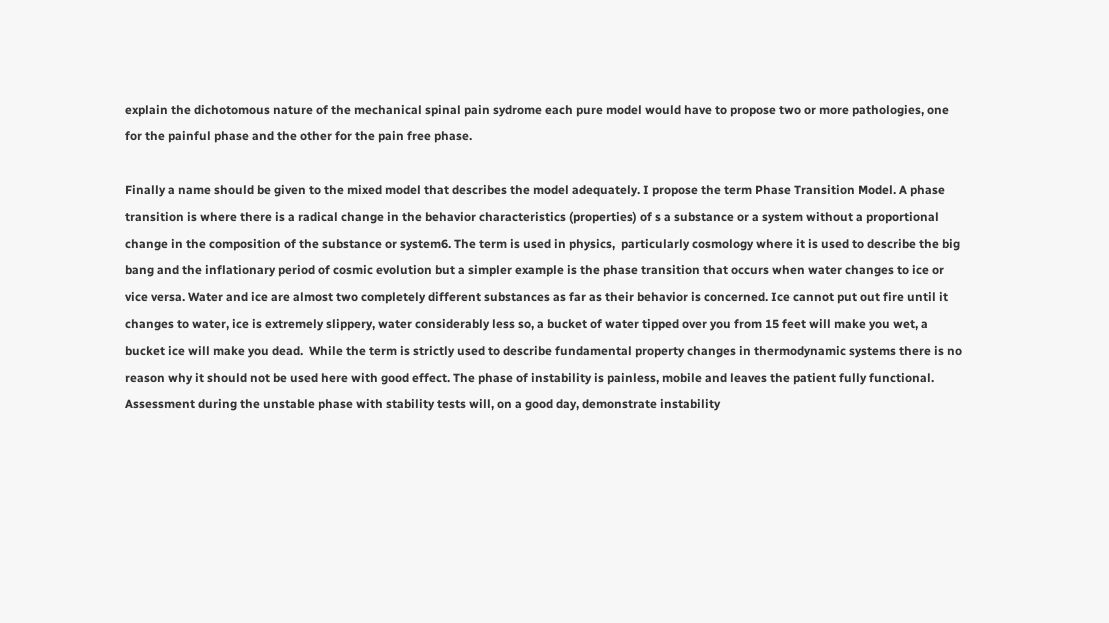explain the dichotomous nature of the mechanical spinal pain sydrome each pure model would have to propose two or more pathologies, one for the painful phase and the other for the pain free phase.

Finally a name should be given to the mixed model that describes the model adequately. I propose the term Phase Transition Model. A phase transition is where there is a radical change in the behavior characteristics (properties) of s a substance or a system without a proportional change in the composition of the substance or system6. The term is used in physics,  particularly cosmology where it is used to describe the big bang and the inflationary period of cosmic evolution but a simpler example is the phase transition that occurs when water changes to ice or vice versa. Water and ice are almost two completely different substances as far as their behavior is concerned. Ice cannot put out fire until it changes to water, ice is extremely slippery, water considerably less so, a bucket of water tipped over you from 15 feet will make you wet, a bucket ice will make you dead.  While the term is strictly used to describe fundamental property changes in thermodynamic systems there is no reason why it should not be used here with good effect. The phase of instability is painless, mobile and leaves the patient fully functional. Assessment during the unstable phase with stability tests will, on a good day, demonstrate instability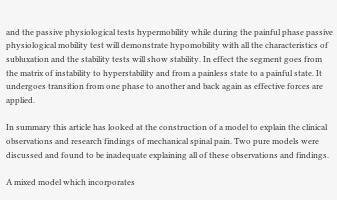and the passive physiological tests hypermobility while during the painful phase passive physiological mobility test will demonstrate hypomobility with all the characteristics of subluxation and the stability tests will show stability. In effect the segment goes from the matrix of instability to hyperstability and from a painless state to a painful state. It undergoes transition from one phase to another and back again as effective forces are applied.

In summary this article has looked at the construction of a model to explain the clinical observations and research findings of mechanical spinal pain. Two pure models were discussed and found to be inadequate explaining all of these observations and findings.

A mixed model which incorporates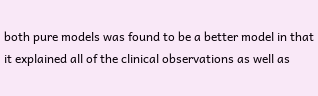both pure models was found to be a better model in that it explained all of the clinical observations as well as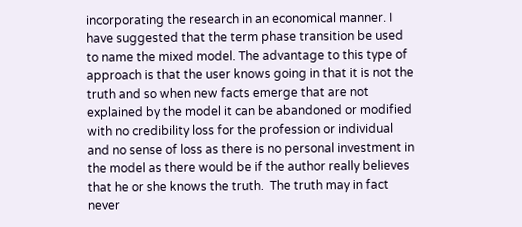incorporating the research in an economical manner. I have suggested that the term phase transition be used to name the mixed model. The advantage to this type of approach is that the user knows going in that it is not the truth and so when new facts emerge that are not explained by the model it can be abandoned or modified with no credibility loss for the profession or individual and no sense of loss as there is no personal investment in the model as there would be if the author really believes that he or she knows the truth.  The truth may in fact never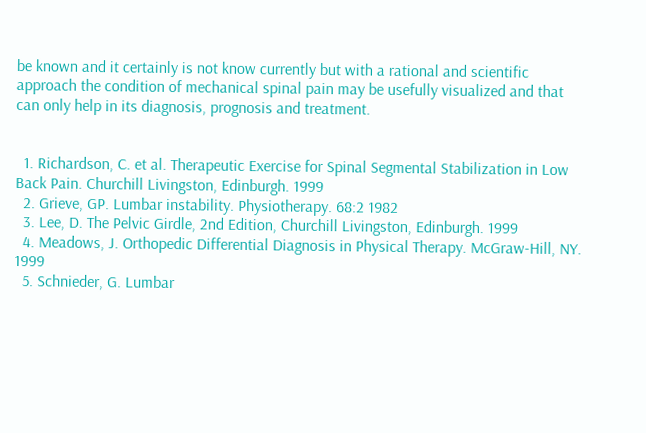be known and it certainly is not know currently but with a rational and scientific approach the condition of mechanical spinal pain may be usefully visualized and that can only help in its diagnosis, prognosis and treatment.


  1. Richardson, C. et al. Therapeutic Exercise for Spinal Segmental Stabilization in Low Back Pain. Churchill Livingston, Edinburgh. 1999
  2. Grieve, GP. Lumbar instability. Physiotherapy. 68:2 1982
  3. Lee, D. The Pelvic Girdle, 2nd Edition, Churchill Livingston, Edinburgh. 1999
  4. Meadows, J. Orthopedic Differential Diagnosis in Physical Therapy. McGraw-Hill, NY. 1999
  5. Schnieder, G. Lumbar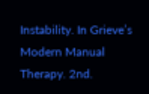Instability. In Grieve’s Modern Manual Therapy. 2nd.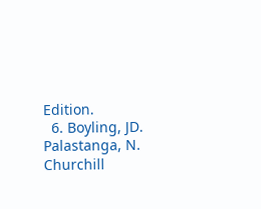Edition.
  6. Boyling, JD. Palastanga, N. Churchill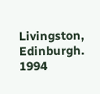Livingston, Edinburgh. 1994